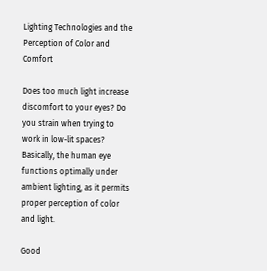Lighting Technologies and the Perception of Color and Comfort

Does too much light increase discomfort to your eyes? Do you strain when trying to work in low-lit spaces? Basically, the human eye functions optimally under ambient lighting, as it permits proper perception of color and light.

Good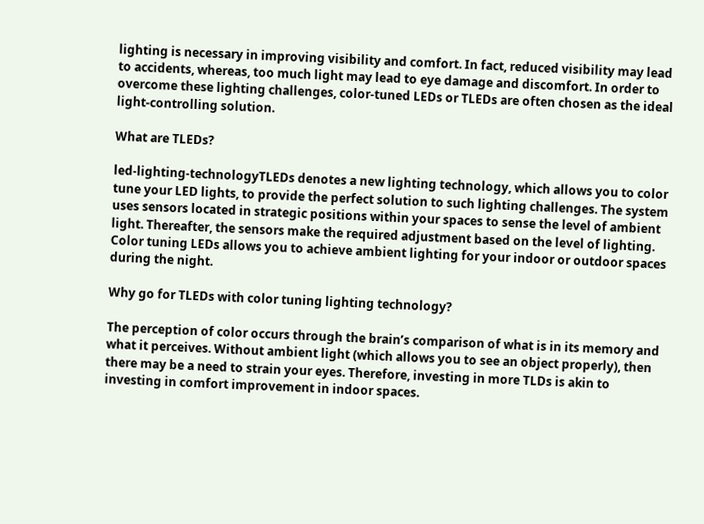lighting is necessary in improving visibility and comfort. In fact, reduced visibility may lead to accidents, whereas, too much light may lead to eye damage and discomfort. In order to overcome these lighting challenges, color-tuned LEDs or TLEDs are often chosen as the ideal light-controlling solution.

What are TLEDs?

led-lighting-technologyTLEDs denotes a new lighting technology, which allows you to color tune your LED lights, to provide the perfect solution to such lighting challenges. The system uses sensors located in strategic positions within your spaces to sense the level of ambient light. Thereafter, the sensors make the required adjustment based on the level of lighting. Color tuning LEDs allows you to achieve ambient lighting for your indoor or outdoor spaces during the night.

Why go for TLEDs with color tuning lighting technology?

The perception of color occurs through the brain’s comparison of what is in its memory and what it perceives. Without ambient light (which allows you to see an object properly), then there may be a need to strain your eyes. Therefore, investing in more TLDs is akin to investing in comfort improvement in indoor spaces.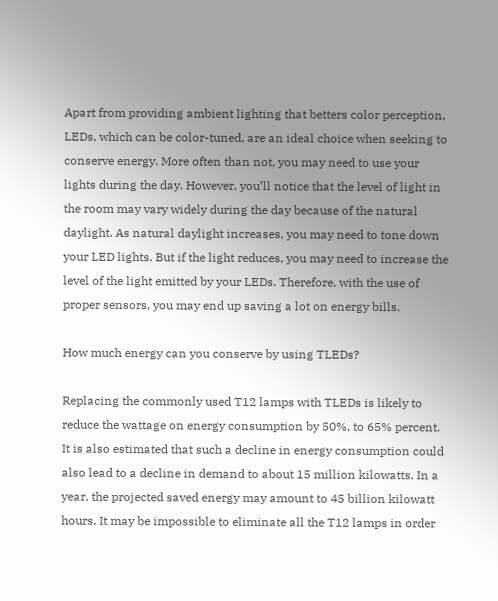Apart from providing ambient lighting that betters color perception, LEDs, which can be color-tuned, are an ideal choice when seeking to conserve energy. More often than not, you may need to use your lights during the day. However, you’ll notice that the level of light in the room may vary widely during the day because of the natural daylight. As natural daylight increases, you may need to tone down your LED lights. But if the light reduces, you may need to increase the level of the light emitted by your LEDs. Therefore, with the use of proper sensors, you may end up saving a lot on energy bills.

How much energy can you conserve by using TLEDs?

Replacing the commonly used T12 lamps with TLEDs is likely to reduce the wattage on energy consumption by 50%, to 65% percent. It is also estimated that such a decline in energy consumption could also lead to a decline in demand to about 15 million kilowatts. In a year, the projected saved energy may amount to 45 billion kilowatt hours. It may be impossible to eliminate all the T12 lamps in order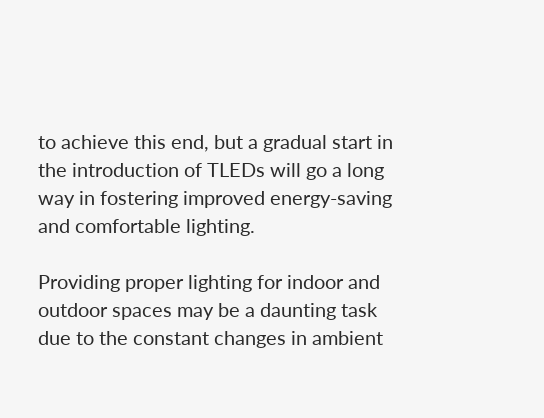to achieve this end, but a gradual start in the introduction of TLEDs will go a long way in fostering improved energy-saving and comfortable lighting.

Providing proper lighting for indoor and outdoor spaces may be a daunting task due to the constant changes in ambient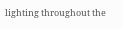lighting throughout the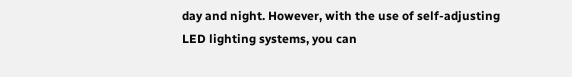day and night. However, with the use of self-adjusting LED lighting systems, you can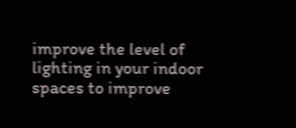improve the level of lighting in your indoor spaces to improve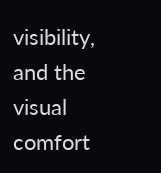visibility, and the visual comfort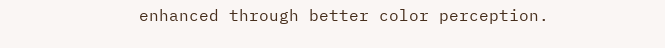enhanced through better color perception.